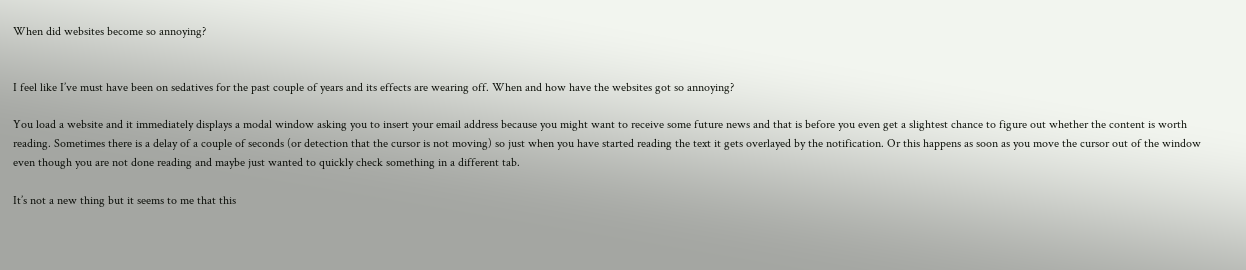When did websites become so annoying?


I feel like I’ve must have been on sedatives for the past couple of years and its effects are wearing off. When and how have the websites got so annoying?

You load a website and it immediately displays a modal window asking you to insert your email address because you might want to receive some future news and that is before you even get a slightest chance to figure out whether the content is worth reading. Sometimes there is a delay of a couple of seconds (or detection that the cursor is not moving) so just when you have started reading the text it gets overlayed by the notification. Or this happens as soon as you move the cursor out of the window even though you are not done reading and maybe just wanted to quickly check something in a different tab.

It’s not a new thing but it seems to me that this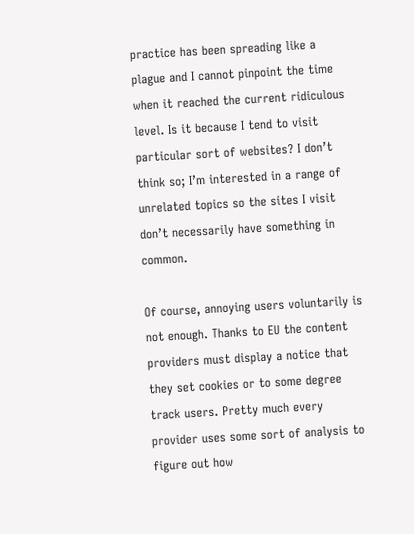practice has been spreading like a plague and I cannot pinpoint the time when it reached the current ridiculous level. Is it because I tend to visit particular sort of websites? I don’t think so; I’m interested in a range of unrelated topics so the sites I visit don’t necessarily have something in common.

Of course, annoying users voluntarily is not enough. Thanks to EU the content providers must display a notice that they set cookies or to some degree track users. Pretty much every provider uses some sort of analysis to figure out how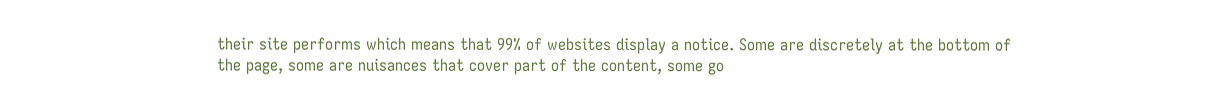their site performs which means that 99% of websites display a notice. Some are discretely at the bottom of the page, some are nuisances that cover part of the content, some go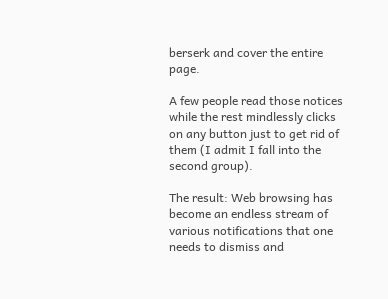berserk and cover the entire page.

A few people read those notices while the rest mindlessly clicks on any button just to get rid of them (I admit I fall into the second group).

The result: Web browsing has become an endless stream of various notifications that one needs to dismiss and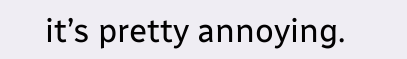it’s pretty annoying.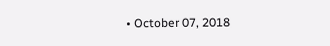• October 07, 2018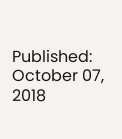Published: October 07, 2018